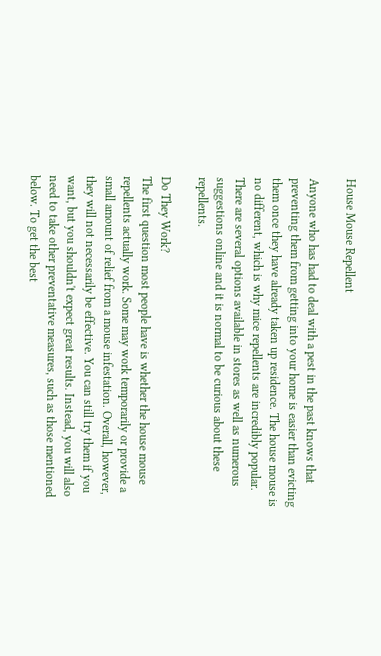House Mouse Repellent

Anyone who has had to deal with a pest in the past knows that preventing them from getting into your home is easier than evicting them once they have already taken up residence. The house mouse is no different, which is why mice repellents are incredibly popular. There are several options available in stores as well as numerous suggestions online and it is normal to be curious about these repellents.

Do They Work?
The first question most people have is whether the house mouse repellents actually work. Some may work temporarily or provide a small amount of relief from a mouse infestation. Overall, however, they will not necessarily be effective. You can still try them if you want, but you shouldn't expect great results. Instead, you will also need to take other preventative measures, such as those mentioned below. To get the best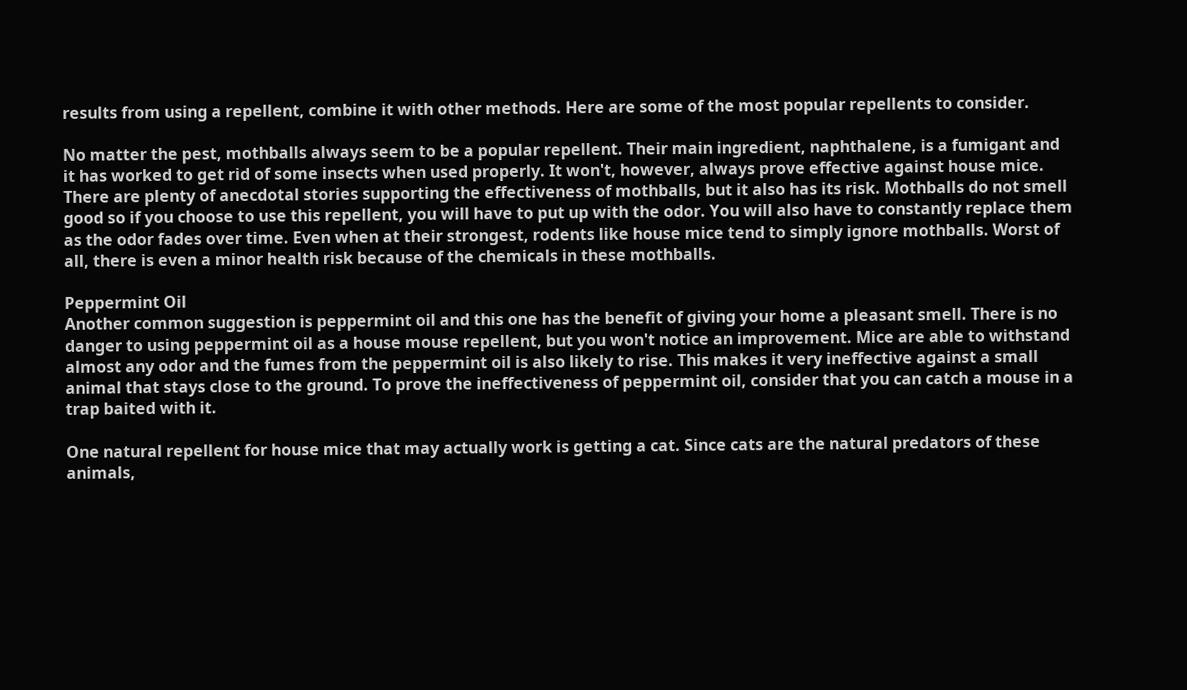results from using a repellent, combine it with other methods. Here are some of the most popular repellents to consider.

No matter the pest, mothballs always seem to be a popular repellent. Their main ingredient, naphthalene, is a fumigant and it has worked to get rid of some insects when used properly. It won't, however, always prove effective against house mice. There are plenty of anecdotal stories supporting the effectiveness of mothballs, but it also has its risk. Mothballs do not smell good so if you choose to use this repellent, you will have to put up with the odor. You will also have to constantly replace them as the odor fades over time. Even when at their strongest, rodents like house mice tend to simply ignore mothballs. Worst of all, there is even a minor health risk because of the chemicals in these mothballs.

Peppermint Oil
Another common suggestion is peppermint oil and this one has the benefit of giving your home a pleasant smell. There is no danger to using peppermint oil as a house mouse repellent, but you won't notice an improvement. Mice are able to withstand almost any odor and the fumes from the peppermint oil is also likely to rise. This makes it very ineffective against a small animal that stays close to the ground. To prove the ineffectiveness of peppermint oil, consider that you can catch a mouse in a trap baited with it.

One natural repellent for house mice that may actually work is getting a cat. Since cats are the natural predators of these animals,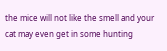the mice will not like the smell and your cat may even get in some hunting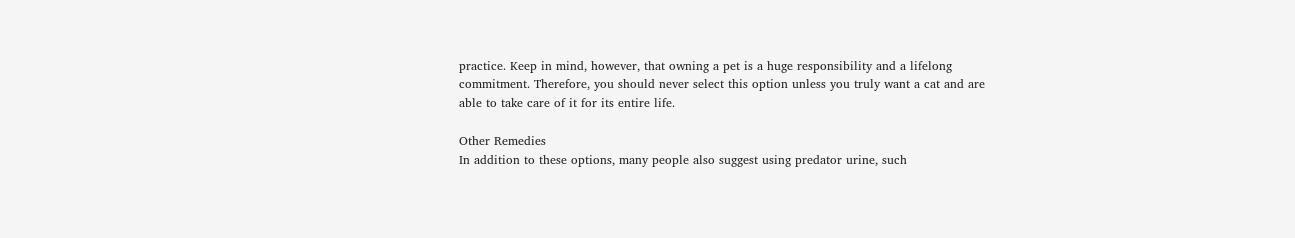practice. Keep in mind, however, that owning a pet is a huge responsibility and a lifelong commitment. Therefore, you should never select this option unless you truly want a cat and are able to take care of it for its entire life.

Other Remedies
In addition to these options, many people also suggest using predator urine, such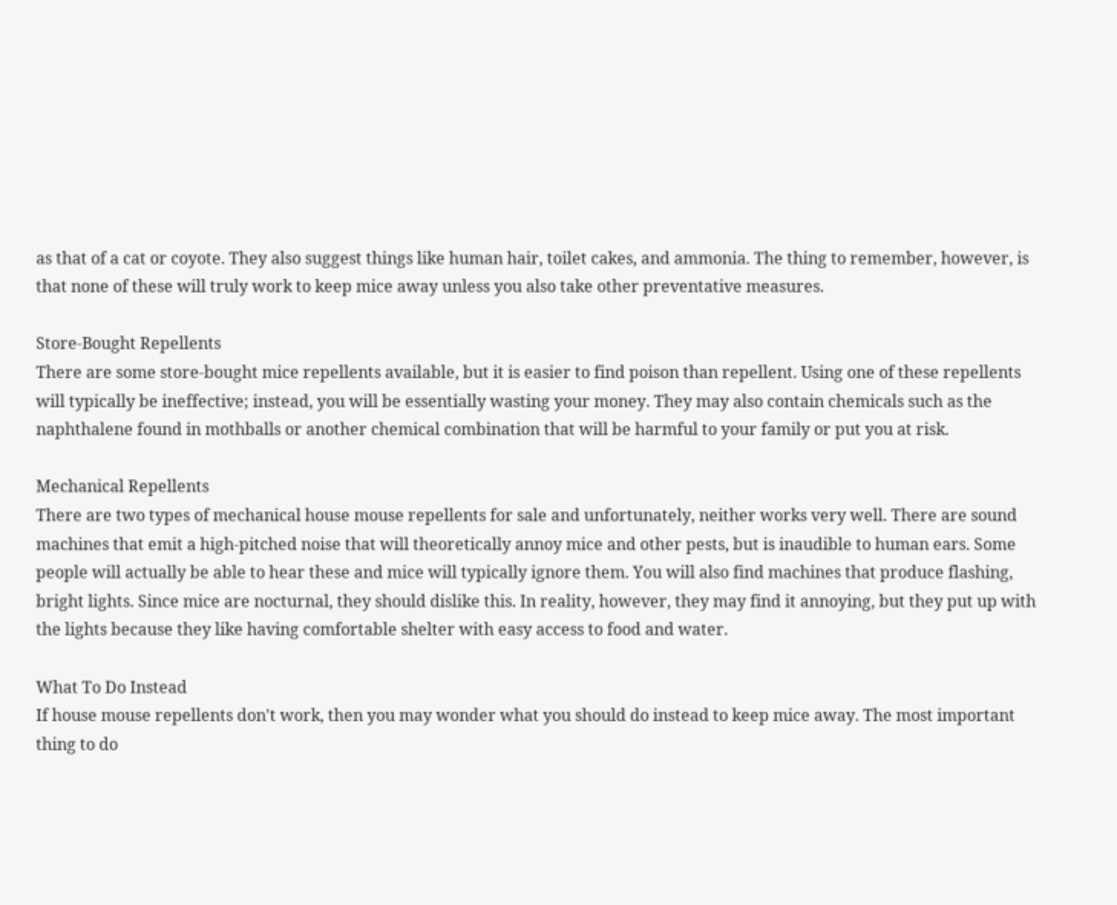as that of a cat or coyote. They also suggest things like human hair, toilet cakes, and ammonia. The thing to remember, however, is that none of these will truly work to keep mice away unless you also take other preventative measures.

Store-Bought Repellents
There are some store-bought mice repellents available, but it is easier to find poison than repellent. Using one of these repellents will typically be ineffective; instead, you will be essentially wasting your money. They may also contain chemicals such as the naphthalene found in mothballs or another chemical combination that will be harmful to your family or put you at risk.

Mechanical Repellents
There are two types of mechanical house mouse repellents for sale and unfortunately, neither works very well. There are sound machines that emit a high-pitched noise that will theoretically annoy mice and other pests, but is inaudible to human ears. Some people will actually be able to hear these and mice will typically ignore them. You will also find machines that produce flashing, bright lights. Since mice are nocturnal, they should dislike this. In reality, however, they may find it annoying, but they put up with the lights because they like having comfortable shelter with easy access to food and water.

What To Do Instead
If house mouse repellents don't work, then you may wonder what you should do instead to keep mice away. The most important thing to do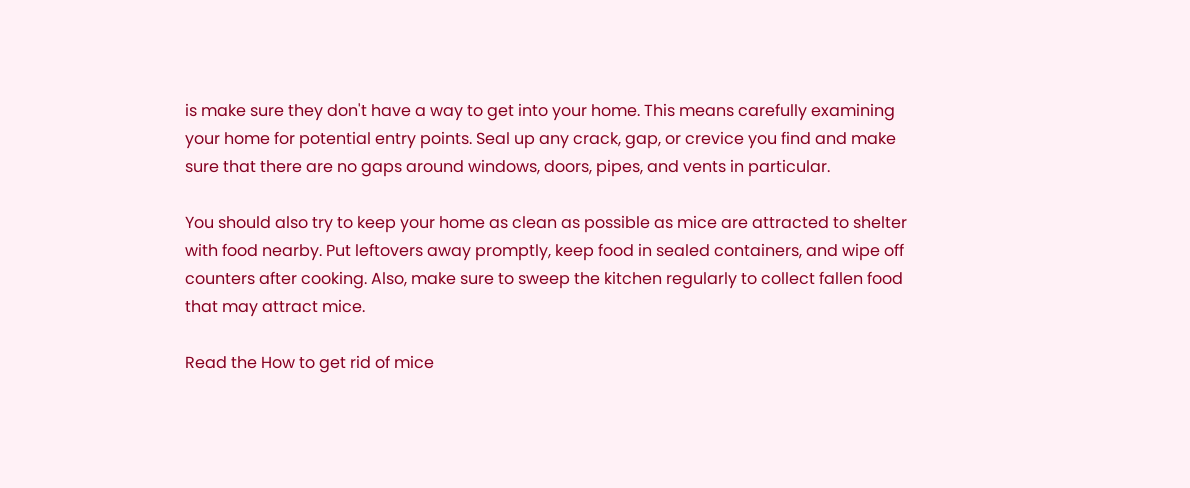is make sure they don't have a way to get into your home. This means carefully examining your home for potential entry points. Seal up any crack, gap, or crevice you find and make sure that there are no gaps around windows, doors, pipes, and vents in particular.

You should also try to keep your home as clean as possible as mice are attracted to shelter with food nearby. Put leftovers away promptly, keep food in sealed containers, and wipe off counters after cooking. Also, make sure to sweep the kitchen regularly to collect fallen food that may attract mice.

Read the How to get rid of mice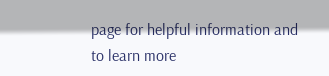page for helpful information and to learn more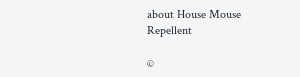about House Mouse Repellent

©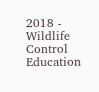2018 - Wildlife Control Education